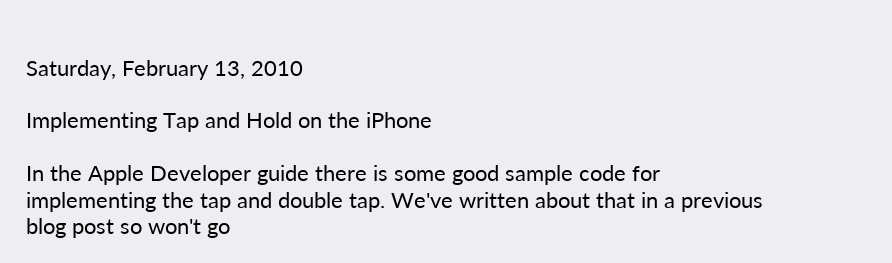Saturday, February 13, 2010

Implementing Tap and Hold on the iPhone

In the Apple Developer guide there is some good sample code for implementing the tap and double tap. We've written about that in a previous blog post so won't go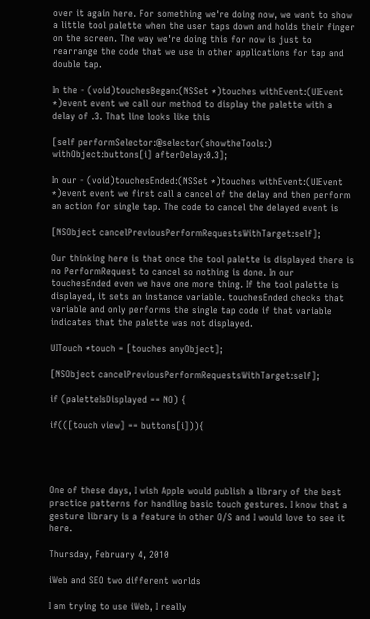over it again here. For something we're doing now, we want to show a little tool palette when the user taps down and holds their finger on the screen. The way we're doing this for now is just to rearrange the code that we use in other applications for tap and double tap.

In the - (void)touchesBegan:(NSSet *)touches withEvent:(UIEvent *)event event we call our method to display the palette with a delay of .3. That line looks like this

[self performSelector:@selector(showtheTools:) withObject:buttons[i] afterDelay:0.3];

In our - (void)touchesEnded:(NSSet *)touches withEvent:(UIEvent *)event event we first call a cancel of the delay and then perform an action for single tap. The code to cancel the delayed event is

[NSObject cancelPreviousPerformRequestsWithTarget:self];

Our thinking here is that once the tool palette is displayed there is no PerformRequest to cancel so nothing is done. In our touchesEnded even we have one more thing. If the tool palette is displayed, it sets an instance variable. touchesEnded checks that variable and only performs the single tap code if that variable indicates that the palette was not displayed.

UITouch *touch = [touches anyObject];

[NSObject cancelPreviousPerformRequestsWithTarget:self];

if (paletteIsDisplayed == NO) {

if(([touch view] == buttons[i])){




One of these days, I wish Apple would publish a library of the best practice patterns for handling basic touch gestures. I know that a gesture library is a feature in other O/S and I would love to see it here.

Thursday, February 4, 2010

iWeb and SEO two different worlds

I am trying to use iWeb, I really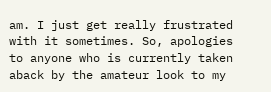am. I just get really frustrated with it sometimes. So, apologies to anyone who is currently taken aback by the amateur look to my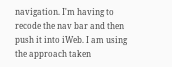navigation. I'm having to recode the nav bar and then push it into iWeb. I am using the approach taken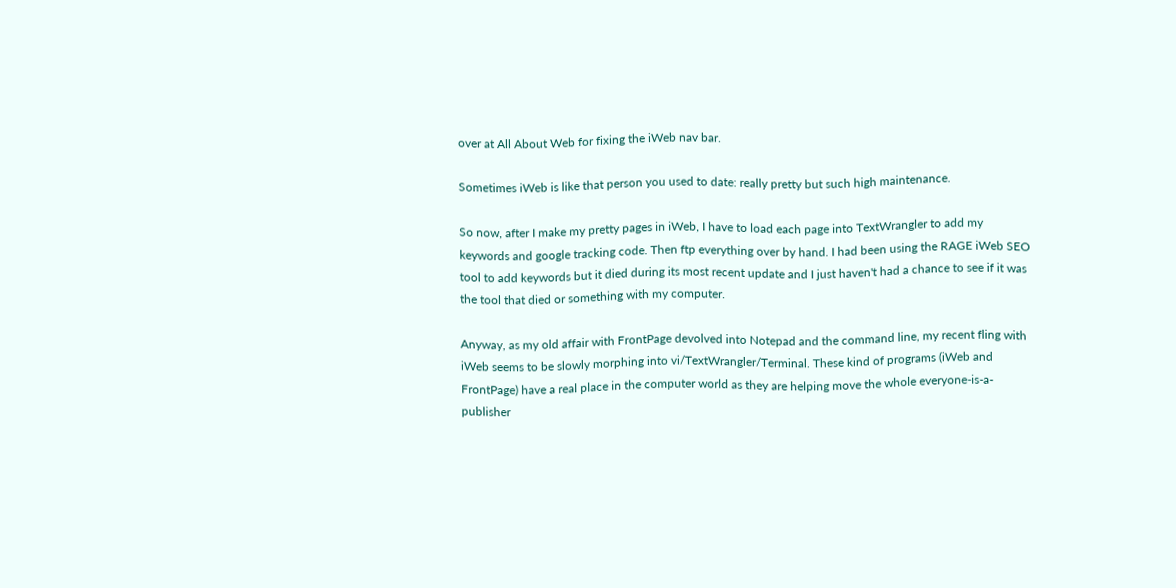over at All About Web for fixing the iWeb nav bar.

Sometimes iWeb is like that person you used to date: really pretty but such high maintenance.

So now, after I make my pretty pages in iWeb, I have to load each page into TextWrangler to add my keywords and google tracking code. Then ftp everything over by hand. I had been using the RAGE iWeb SEO tool to add keywords but it died during its most recent update and I just haven't had a chance to see if it was the tool that died or something with my computer.

Anyway, as my old affair with FrontPage devolved into Notepad and the command line, my recent fling with iWeb seems to be slowly morphing into vi/TextWrangler/Terminal. These kind of programs (iWeb and FrontPage) have a real place in the computer world as they are helping move the whole everyone-is-a-publisher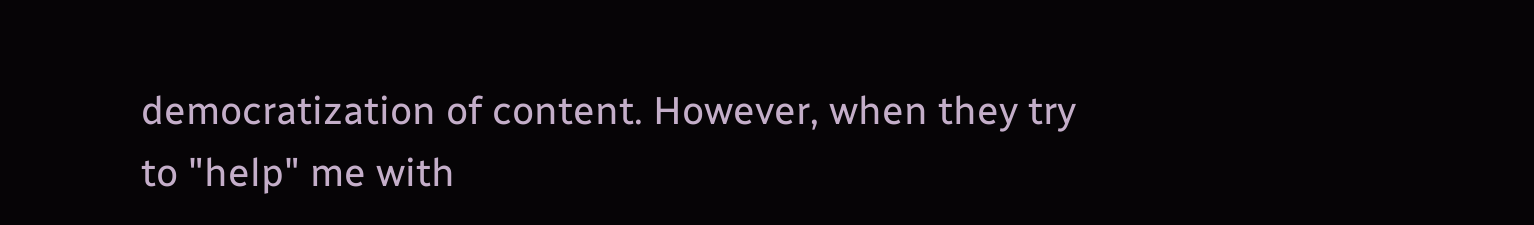democratization of content. However, when they try to "help" me with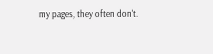my pages, they often don't.